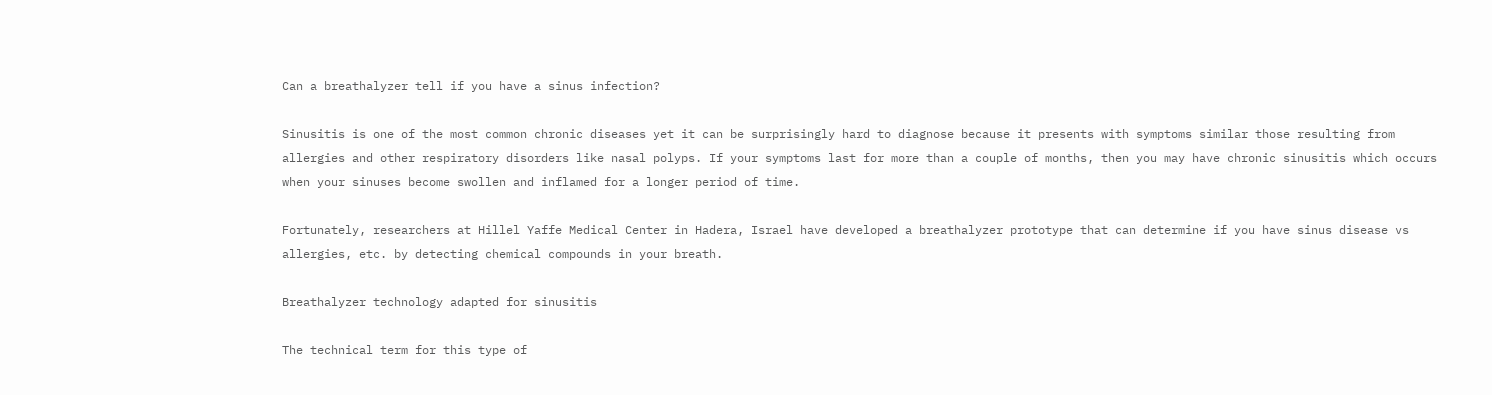Can a breathalyzer tell if you have a sinus infection?

Sinusitis is one of the most common chronic diseases yet it can be surprisingly hard to diagnose because it presents with symptoms similar those resulting from allergies and other respiratory disorders like nasal polyps. If your symptoms last for more than a couple of months, then you may have chronic sinusitis which occurs when your sinuses become swollen and inflamed for a longer period of time.

Fortunately, researchers at Hillel Yaffe Medical Center in Hadera, Israel have developed a breathalyzer prototype that can determine if you have sinus disease vs allergies, etc. by detecting chemical compounds in your breath.

Breathalyzer technology adapted for sinusitis

The technical term for this type of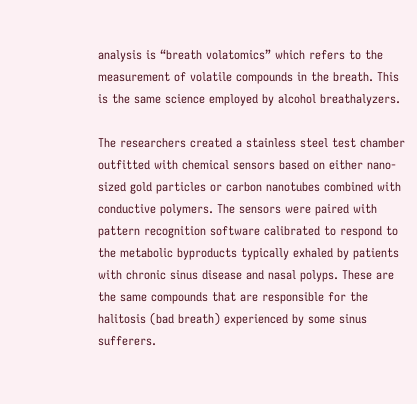analysis is “breath volatomics” which refers to the measurement of volatile compounds in the breath. This is the same science employed by alcohol breathalyzers.

The researchers created a stainless steel test chamber outfitted with chemical sensors based on either nano-sized gold particles or carbon nanotubes combined with conductive polymers. The sensors were paired with pattern recognition software calibrated to respond to the metabolic byproducts typically exhaled by patients with chronic sinus disease and nasal polyps. These are the same compounds that are responsible for the halitosis (bad breath) experienced by some sinus sufferers.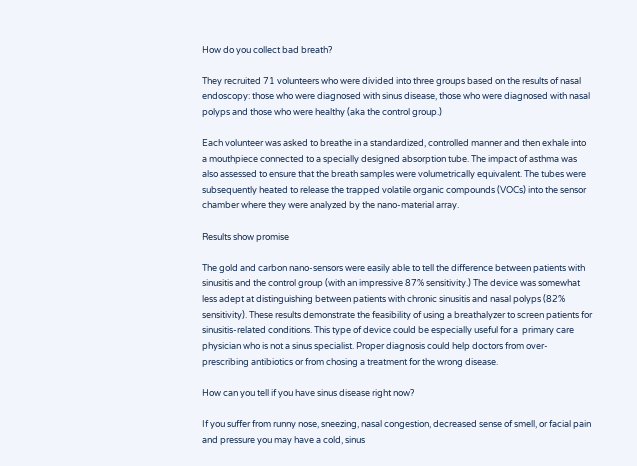How do you collect bad breath?

They recruited 71 volunteers who were divided into three groups based on the results of nasal endoscopy: those who were diagnosed with sinus disease, those who were diagnosed with nasal polyps and those who were healthy (aka the control group.)

Each volunteer was asked to breathe in a standardized, controlled manner and then exhale into a mouthpiece connected to a specially designed absorption tube. The impact of asthma was also assessed to ensure that the breath samples were volumetrically equivalent. The tubes were subsequently heated to release the trapped volatile organic compounds (VOCs) into the sensor chamber where they were analyzed by the nano-material array.

Results show promise

The gold and carbon nano-sensors were easily able to tell the difference between patients with sinusitis and the control group (with an impressive 87% sensitivity.) The device was somewhat less adept at distinguishing between patients with chronic sinusitis and nasal polyps (82% sensitivity). These results demonstrate the feasibility of using a breathalyzer to screen patients for sinusitis-related conditions. This type of device could be especially useful for a  primary care physician who is not a sinus specialist. Proper diagnosis could help doctors from over-prescribing antibiotics or from chosing a treatment for the wrong disease.

How can you tell if you have sinus disease right now?

If you suffer from runny nose, sneezing, nasal congestion, decreased sense of smell, or facial pain and pressure you may have a cold, sinus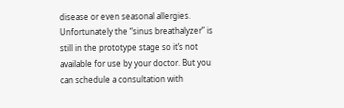disease or even seasonal allergies. Unfortunately the “sinus breathalyzer” is still in the prototype stage so it’s not available for use by your doctor. But you can schedule a consultation with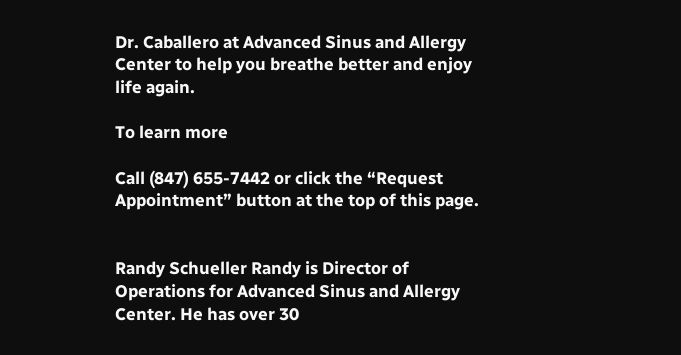Dr. Caballero at Advanced Sinus and Allergy Center to help you breathe better and enjoy life again.

To learn more

Call (847) 655-7442 or click the “Request Appointment” button at the top of this page.


Randy Schueller Randy is Director of Operations for Advanced Sinus and Allergy Center. He has over 30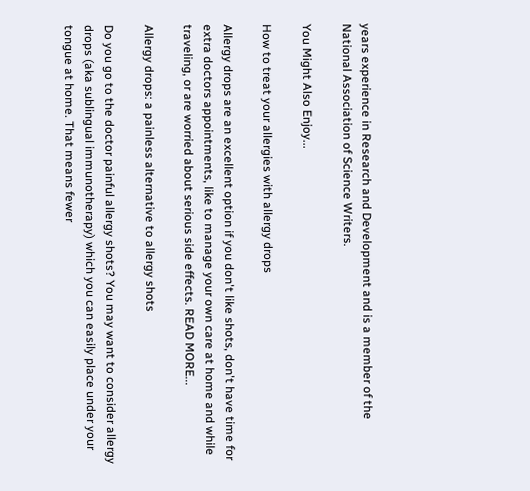years experience in Research and Development and is a member of the National Association of Science Writers.

You Might Also Enjoy...

How to treat your allergies with allergy drops

Allergy drops are an excellent option if you don't like shots, don't have time for extra doctors appointments, like to manage your own care at home and while traveling, or are worried about serious side effects. READ MORE...

Allergy drops: a painless alternative to allergy shots

Do you go to the doctor painful allergy shots? You may want to consider allergy drops (aka sublingual immunotherapy) which you can easily place under your tongue at home. That means fewer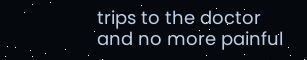trips to the doctor and no more painful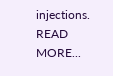injections. READ MORE...